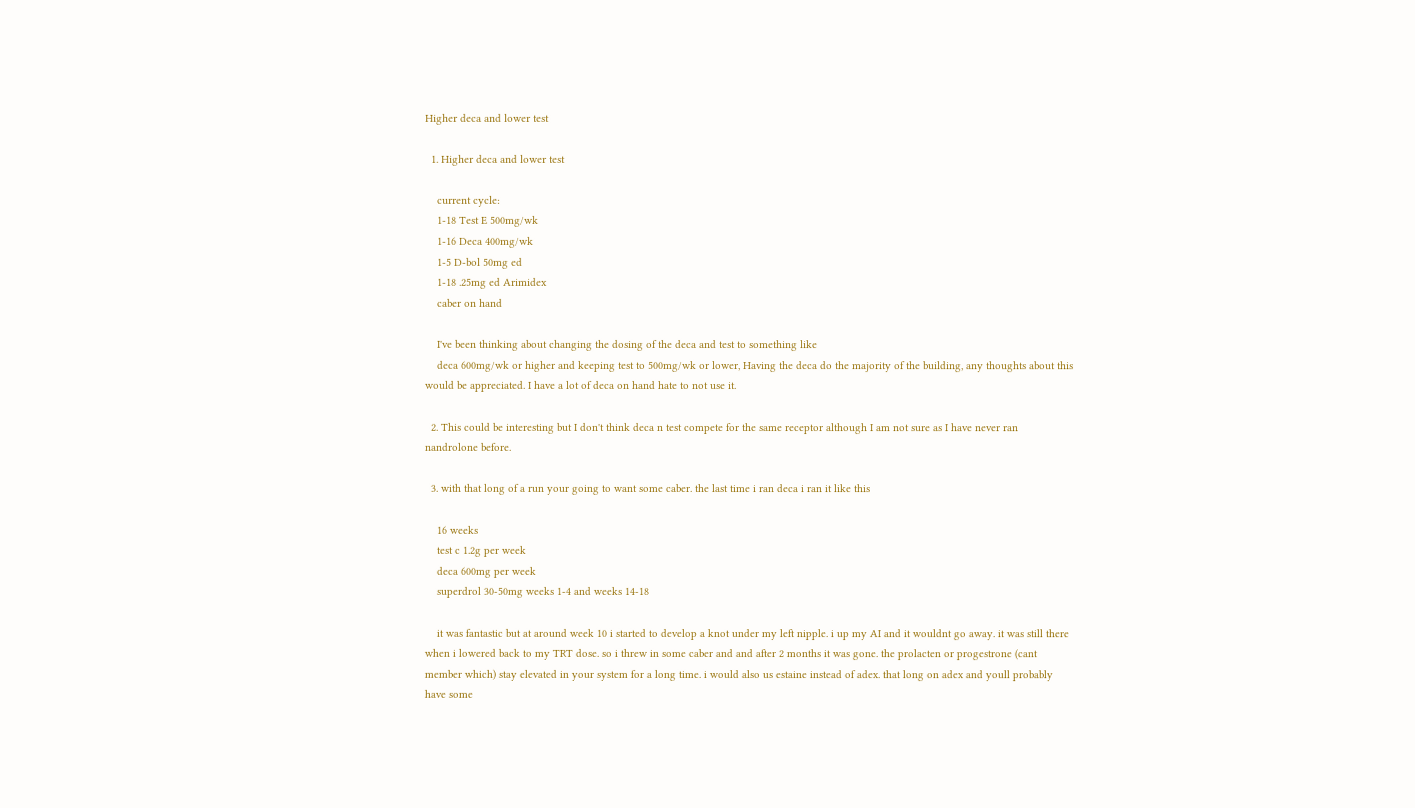Higher deca and lower test

  1. Higher deca and lower test

    current cycle:
    1-18 Test E 500mg/wk
    1-16 Deca 400mg/wk
    1-5 D-bol 50mg ed
    1-18 .25mg ed Arimidex
    caber on hand

    I've been thinking about changing the dosing of the deca and test to something like
    deca 600mg/wk or higher and keeping test to 500mg/wk or lower, Having the deca do the majority of the building, any thoughts about this would be appreciated. I have a lot of deca on hand hate to not use it.

  2. This could be interesting but I don't think deca n test compete for the same receptor although I am not sure as I have never ran nandrolone before.

  3. with that long of a run your going to want some caber. the last time i ran deca i ran it like this

    16 weeks
    test c 1.2g per week
    deca 600mg per week
    superdrol 30-50mg weeks 1-4 and weeks 14-18

    it was fantastic but at around week 10 i started to develop a knot under my left nipple. i up my AI and it wouldnt go away. it was still there when i lowered back to my TRT dose. so i threw in some caber and and after 2 months it was gone. the prolacten or progestrone (cant member which) stay elevated in your system for a long time. i would also us estaine instead of adex. that long on adex and youll probably have some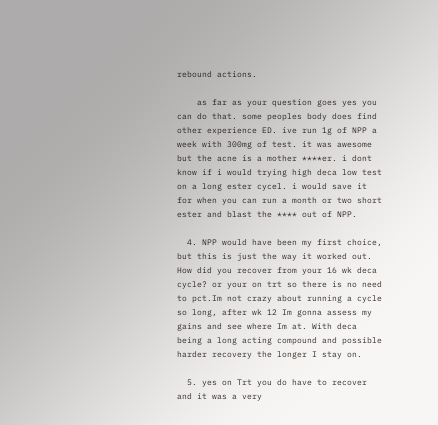rebound actions.

    as far as your question goes yes you can do that. some peoples body does find other experience ED. ive run 1g of NPP a week with 300mg of test. it was awesome but the acne is a mother ****er. i dont know if i would trying high deca low test on a long ester cycel. i would save it for when you can run a month or two short ester and blast the **** out of NPP.

  4. NPP would have been my first choice, but this is just the way it worked out. How did you recover from your 16 wk deca cycle? or your on trt so there is no need to pct.Im not crazy about running a cycle so long, after wk 12 Im gonna assess my gains and see where Im at. With deca being a long acting compound and possible harder recovery the longer I stay on.

  5. yes on Trt you do have to recover and it was a very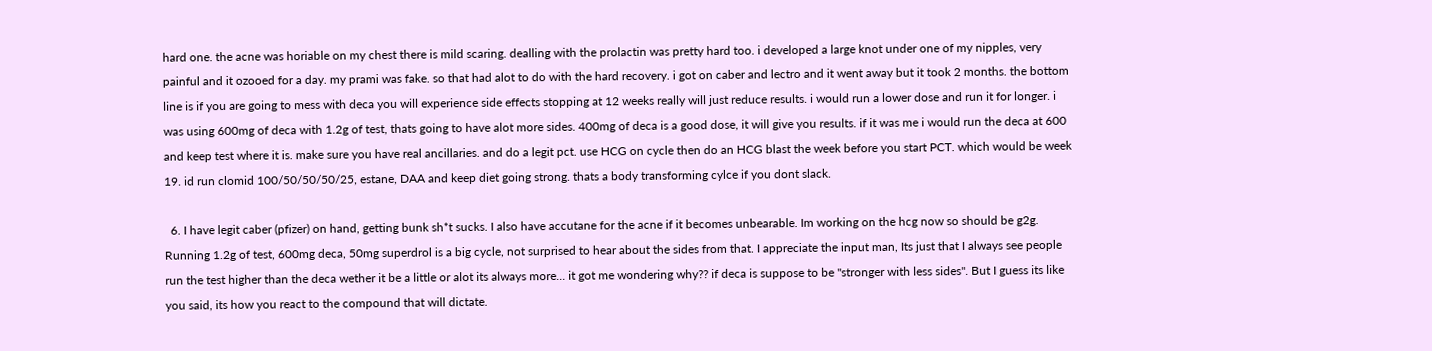hard one. the acne was horiable on my chest there is mild scaring. dealling with the prolactin was pretty hard too. i developed a large knot under one of my nipples, very painful and it ozooed for a day. my prami was fake. so that had alot to do with the hard recovery. i got on caber and lectro and it went away but it took 2 months. the bottom line is if you are going to mess with deca you will experience side effects stopping at 12 weeks really will just reduce results. i would run a lower dose and run it for longer. i was using 600mg of deca with 1.2g of test, thats going to have alot more sides. 400mg of deca is a good dose, it will give you results. if it was me i would run the deca at 600 and keep test where it is. make sure you have real ancillaries. and do a legit pct. use HCG on cycle then do an HCG blast the week before you start PCT. which would be week 19. id run clomid 100/50/50/50/25, estane, DAA and keep diet going strong. thats a body transforming cylce if you dont slack.

  6. I have legit caber (pfizer) on hand, getting bunk sh*t sucks. I also have accutane for the acne if it becomes unbearable. Im working on the hcg now so should be g2g. Running 1.2g of test, 600mg deca, 50mg superdrol is a big cycle, not surprised to hear about the sides from that. I appreciate the input man, Its just that I always see people run the test higher than the deca wether it be a little or alot its always more... it got me wondering why?? if deca is suppose to be "stronger with less sides". But I guess its like you said, its how you react to the compound that will dictate.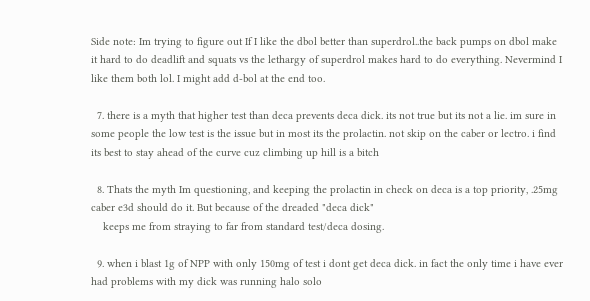Side note: Im trying to figure out If I like the dbol better than superdrol..the back pumps on dbol make it hard to do deadlift and squats vs the lethargy of superdrol makes hard to do everything. Nevermind I like them both lol. I might add d-bol at the end too.

  7. there is a myth that higher test than deca prevents deca dick. its not true but its not a lie. im sure in some people the low test is the issue but in most its the prolactin. not skip on the caber or lectro. i find its best to stay ahead of the curve cuz climbing up hill is a bitch

  8. Thats the myth Im questioning, and keeping the prolactin in check on deca is a top priority, .25mg caber e3d should do it. But because of the dreaded "deca dick"
    keeps me from straying to far from standard test/deca dosing.

  9. when i blast 1g of NPP with only 150mg of test i dont get deca dick. in fact the only time i have ever had problems with my dick was running halo solo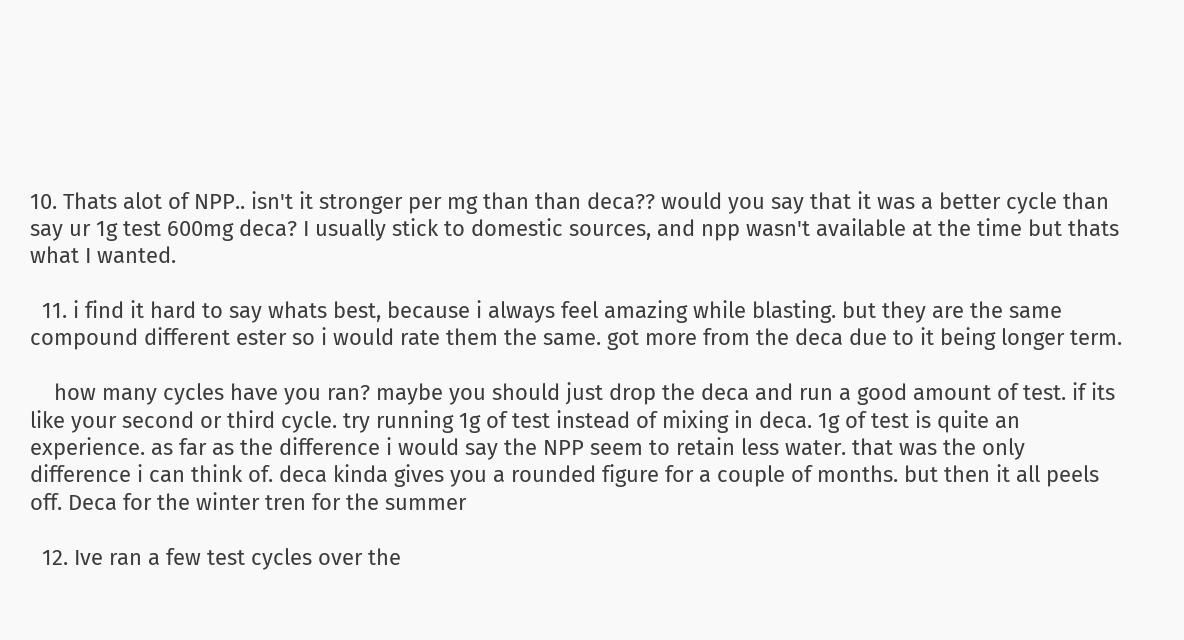10. Thats alot of NPP.. isn't it stronger per mg than than deca?? would you say that it was a better cycle than say ur 1g test 600mg deca? I usually stick to domestic sources, and npp wasn't available at the time but thats what I wanted.

  11. i find it hard to say whats best, because i always feel amazing while blasting. but they are the same compound different ester so i would rate them the same. got more from the deca due to it being longer term.

    how many cycles have you ran? maybe you should just drop the deca and run a good amount of test. if its like your second or third cycle. try running 1g of test instead of mixing in deca. 1g of test is quite an experience. as far as the difference i would say the NPP seem to retain less water. that was the only difference i can think of. deca kinda gives you a rounded figure for a couple of months. but then it all peels off. Deca for the winter tren for the summer

  12. Ive ran a few test cycles over the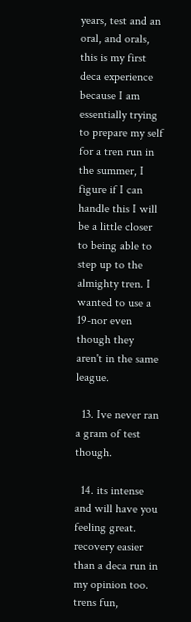years, test and an oral, and orals, this is my first deca experience because I am essentially trying to prepare my self for a tren run in the summer, I figure if I can handle this I will be a little closer to being able to step up to the almighty tren. I wanted to use a 19-nor even though they aren't in the same league.

  13. Ive never ran a gram of test though.

  14. its intense and will have you feeling great. recovery easier than a deca run in my opinion too. trens fun,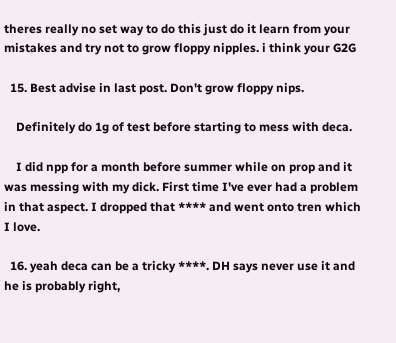theres really no set way to do this just do it learn from your mistakes and try not to grow floppy nipples. i think your G2G

  15. Best advise in last post. Don't grow floppy nips.

    Definitely do 1g of test before starting to mess with deca.

    I did npp for a month before summer while on prop and it was messing with my dick. First time I've ever had a problem in that aspect. I dropped that **** and went onto tren which I love.

  16. yeah deca can be a tricky ****. DH says never use it and he is probably right,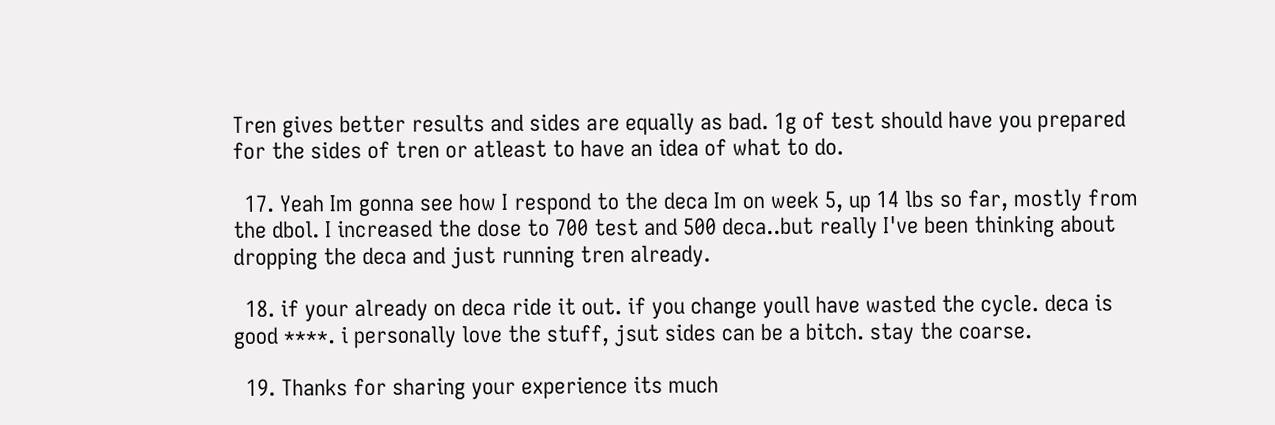Tren gives better results and sides are equally as bad. 1g of test should have you prepared for the sides of tren or atleast to have an idea of what to do.

  17. Yeah Im gonna see how I respond to the deca Im on week 5, up 14 lbs so far, mostly from the dbol. I increased the dose to 700 test and 500 deca..but really I've been thinking about dropping the deca and just running tren already.

  18. if your already on deca ride it out. if you change youll have wasted the cycle. deca is good ****. i personally love the stuff, jsut sides can be a bitch. stay the coarse.

  19. Thanks for sharing your experience its much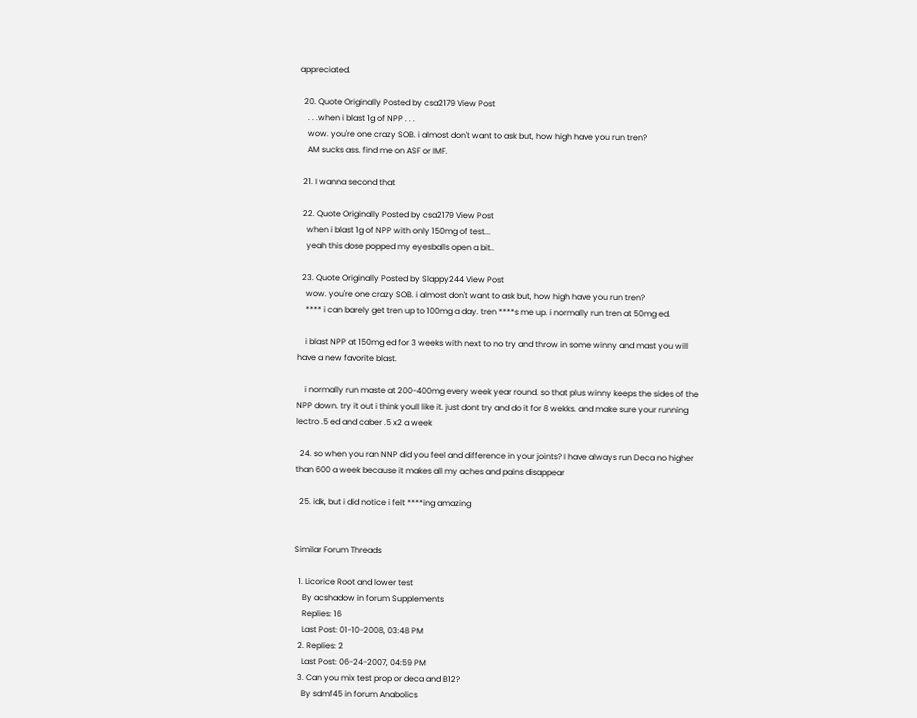appreciated.

  20. Quote Originally Posted by csa2179 View Post
    . . .when i blast 1g of NPP . . .
    wow. you're one crazy SOB. i almost don't want to ask but, how high have you run tren?
    AM sucks ass. find me on ASF or IMF.

  21. I wanna second that

  22. Quote Originally Posted by csa2179 View Post
    when i blast 1g of NPP with only 150mg of test...
    yeah this dose popped my eyesballs open a bit..

  23. Quote Originally Posted by Slappy244 View Post
    wow. you're one crazy SOB. i almost don't want to ask but, how high have you run tren?
    **** i can barely get tren up to 100mg a day. tren ****s me up. i normally run tren at 50mg ed.

    i blast NPP at 150mg ed for 3 weeks with next to no try and throw in some winny and mast you will have a new favorite blast.

    i normally run maste at 200-400mg every week year round. so that plus winny keeps the sides of the NPP down. try it out i think youll like it. just dont try and do it for 8 wekks. and make sure your running lectro .5 ed and caber .5 x2 a week

  24. so when you ran NNP did you feel and difference in your joints? I have always run Deca no higher than 600 a week because it makes all my aches and pains disappear

  25. idk, but i did notice i felt ****ing amazing


Similar Forum Threads

  1. Licorice Root and lower test
    By acshadow in forum Supplements
    Replies: 16
    Last Post: 01-10-2008, 03:48 PM
  2. Replies: 2
    Last Post: 06-24-2007, 04:59 PM
  3. Can you mix test prop or deca and B12?
    By sdmf45 in forum Anabolics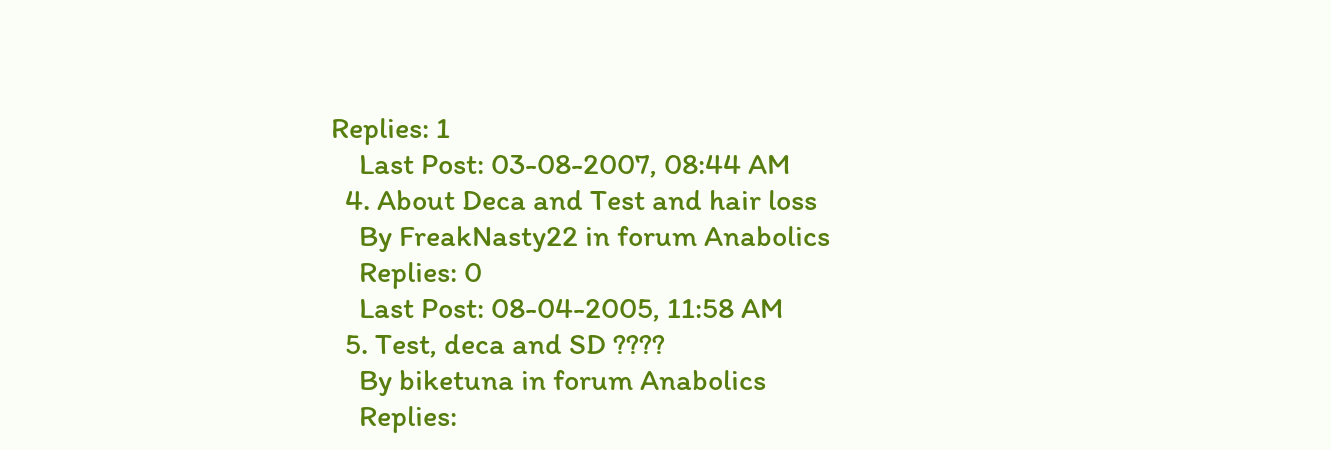Replies: 1
    Last Post: 03-08-2007, 08:44 AM
  4. About Deca and Test and hair loss
    By FreakNasty22 in forum Anabolics
    Replies: 0
    Last Post: 08-04-2005, 11:58 AM
  5. Test, deca and SD ????
    By biketuna in forum Anabolics
    Replies: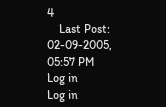4
    Last Post: 02-09-2005, 05:57 PM
Log in
Log in